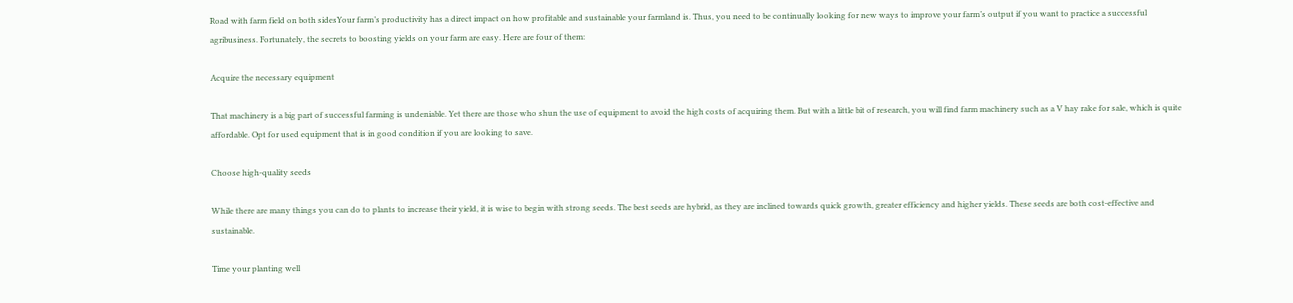Road with farm field on both sidesYour farm’s productivity has a direct impact on how profitable and sustainable your farmland is. Thus, you need to be continually looking for new ways to improve your farm’s output if you want to practice a successful agribusiness. Fortunately, the secrets to boosting yields on your farm are easy. Here are four of them:

Acquire the necessary equipment

That machinery is a big part of successful farming is undeniable. Yet there are those who shun the use of equipment to avoid the high costs of acquiring them. But with a little bit of research, you will find farm machinery such as a V hay rake for sale, which is quite affordable. Opt for used equipment that is in good condition if you are looking to save.

Choose high-quality seeds

While there are many things you can do to plants to increase their yield, it is wise to begin with strong seeds. The best seeds are hybrid, as they are inclined towards quick growth, greater efficiency and higher yields. These seeds are both cost-effective and sustainable.

Time your planting well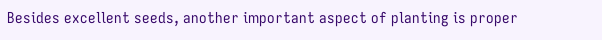Besides excellent seeds, another important aspect of planting is proper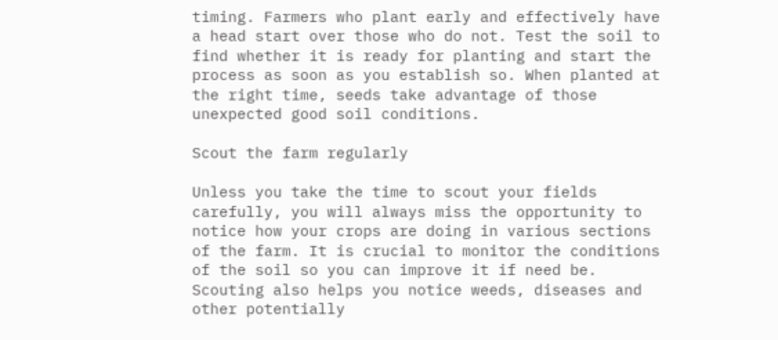timing. Farmers who plant early and effectively have a head start over those who do not. Test the soil to find whether it is ready for planting and start the process as soon as you establish so. When planted at the right time, seeds take advantage of those unexpected good soil conditions.

Scout the farm regularly

Unless you take the time to scout your fields carefully, you will always miss the opportunity to notice how your crops are doing in various sections of the farm. It is crucial to monitor the conditions of the soil so you can improve it if need be. Scouting also helps you notice weeds, diseases and other potentially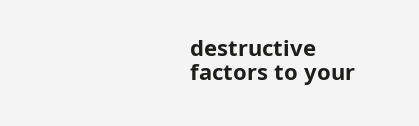destructive factors to your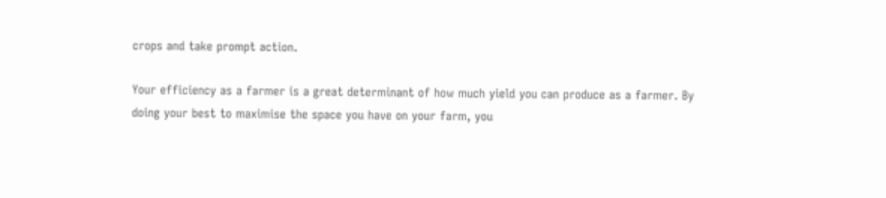crops and take prompt action.

Your efficiency as a farmer is a great determinant of how much yield you can produce as a farmer. By doing your best to maximise the space you have on your farm, you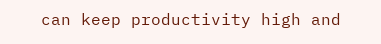can keep productivity high and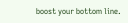boost your bottom line.